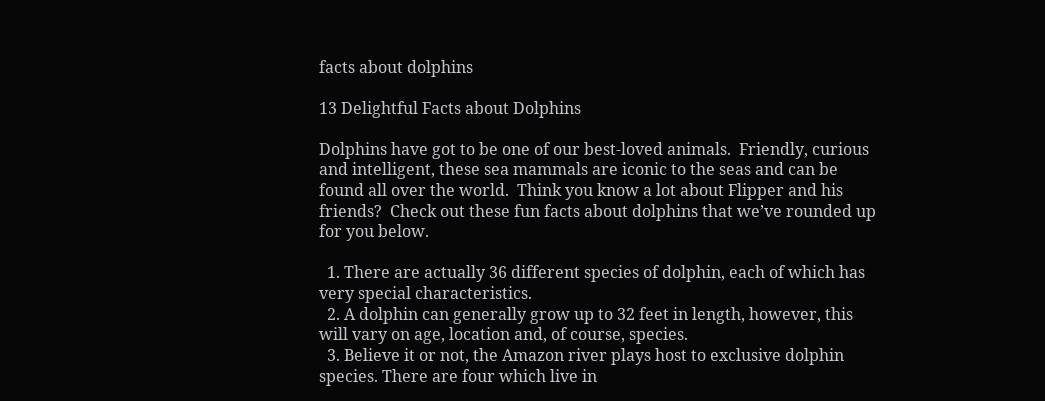facts about dolphins

13 Delightful Facts about Dolphins

Dolphins have got to be one of our best-loved animals.  Friendly, curious and intelligent, these sea mammals are iconic to the seas and can be found all over the world.  Think you know a lot about Flipper and his friends?  Check out these fun facts about dolphins that we’ve rounded up for you below.

  1. There are actually 36 different species of dolphin, each of which has very special characteristics.
  2. A dolphin can generally grow up to 32 feet in length, however, this will vary on age, location and, of course, species.
  3. Believe it or not, the Amazon river plays host to exclusive dolphin species. There are four which live in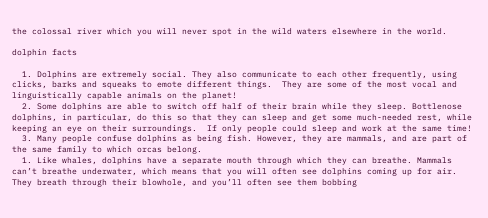the colossal river which you will never spot in the wild waters elsewhere in the world.

dolphin facts

  1. Dolphins are extremely social. They also communicate to each other frequently, using clicks, barks and squeaks to emote different things.  They are some of the most vocal and linguistically capable animals on the planet!
  2. Some dolphins are able to switch off half of their brain while they sleep. Bottlenose dolphins, in particular, do this so that they can sleep and get some much-needed rest, while keeping an eye on their surroundings.  If only people could sleep and work at the same time!
  3. Many people confuse dolphins as being fish. However, they are mammals, and are part of the same family to which orcas belong.
  1. Like whales, dolphins have a separate mouth through which they can breathe. Mammals can’t breathe underwater, which means that you will often see dolphins coming up for air.  They breath through their blowhole, and you’ll often see them bobbing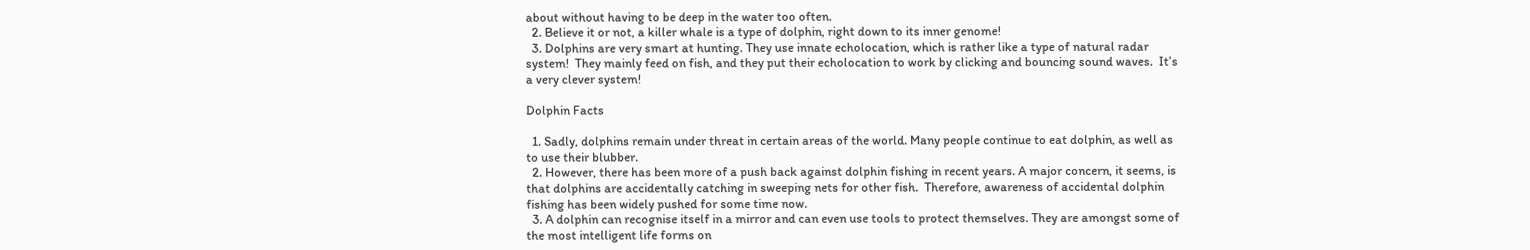about without having to be deep in the water too often.
  2. Believe it or not, a killer whale is a type of dolphin, right down to its inner genome!
  3. Dolphins are very smart at hunting. They use innate echolocation, which is rather like a type of natural radar system!  They mainly feed on fish, and they put their echolocation to work by clicking and bouncing sound waves.  It’s a very clever system!

Dolphin Facts

  1. Sadly, dolphins remain under threat in certain areas of the world. Many people continue to eat dolphin, as well as to use their blubber.
  2. However, there has been more of a push back against dolphin fishing in recent years. A major concern, it seems, is that dolphins are accidentally catching in sweeping nets for other fish.  Therefore, awareness of accidental dolphin fishing has been widely pushed for some time now.
  3. A dolphin can recognise itself in a mirror and can even use tools to protect themselves. They are amongst some of the most intelligent life forms on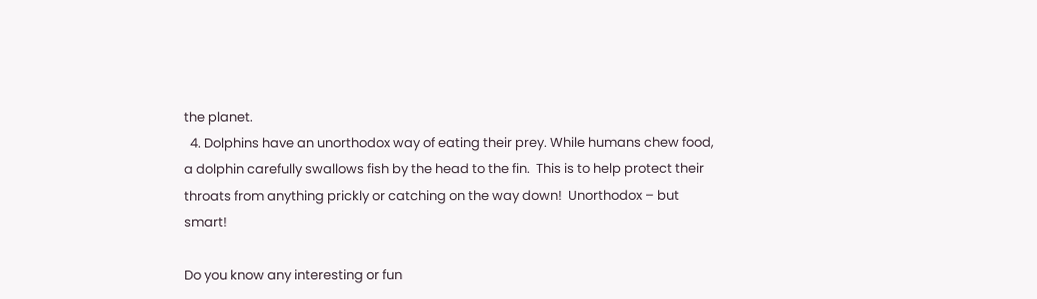the planet.
  4. Dolphins have an unorthodox way of eating their prey. While humans chew food, a dolphin carefully swallows fish by the head to the fin.  This is to help protect their throats from anything prickly or catching on the way down!  Unorthodox – but smart!

Do you know any interesting or fun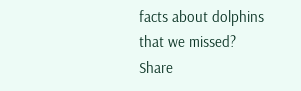facts about dolphins that we missed?  Share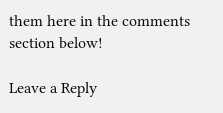them here in the comments section below!

Leave a Reply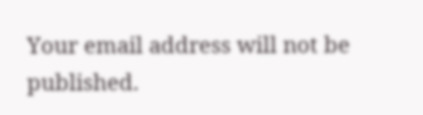Your email address will not be published.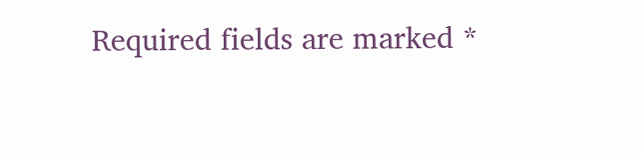Required fields are marked *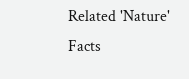Related 'Nature' Facts